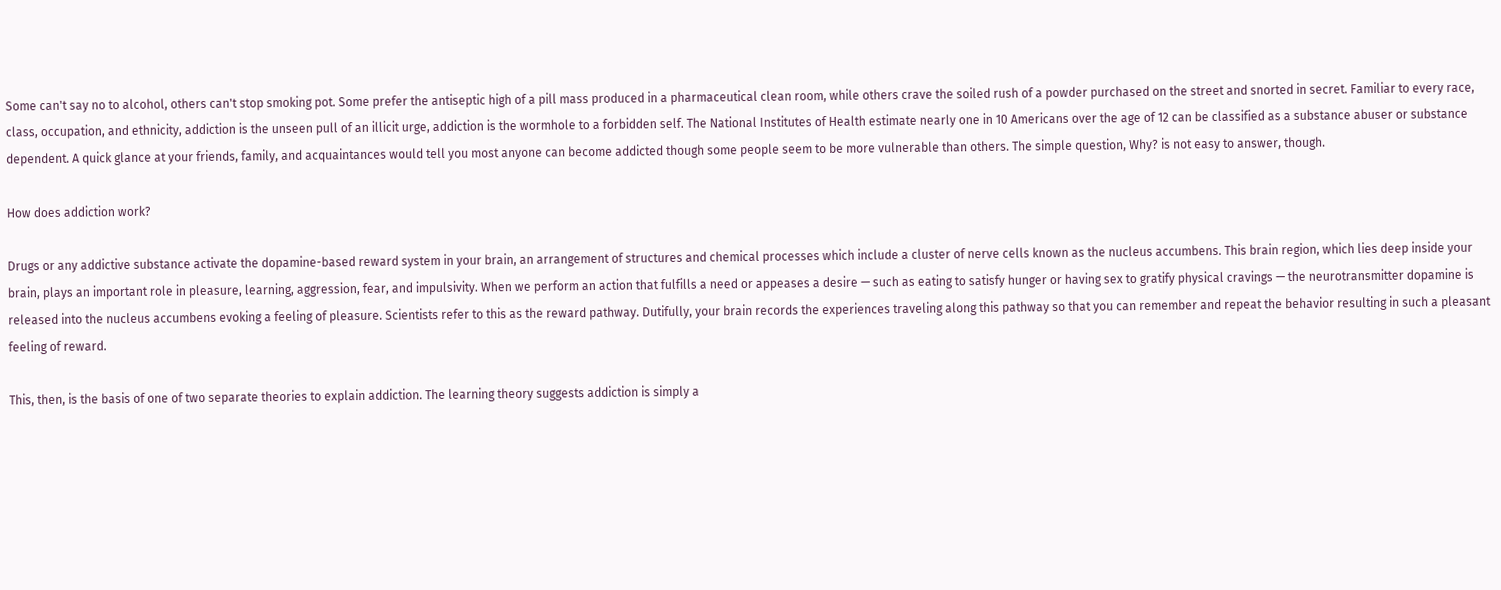Some can't say no to alcohol, others can't stop smoking pot. Some prefer the antiseptic high of a pill mass produced in a pharmaceutical clean room, while others crave the soiled rush of a powder purchased on the street and snorted in secret. Familiar to every race, class, occupation, and ethnicity, addiction is the unseen pull of an illicit urge, addiction is the wormhole to a forbidden self. The National Institutes of Health estimate nearly one in 10 Americans over the age of 12 can be classified as a substance abuser or substance dependent. A quick glance at your friends, family, and acquaintances would tell you most anyone can become addicted though some people seem to be more vulnerable than others. The simple question, Why? is not easy to answer, though.

How does addiction work?

Drugs or any addictive substance activate the dopamine-based reward system in your brain, an arrangement of structures and chemical processes which include a cluster of nerve cells known as the nucleus accumbens. This brain region, which lies deep inside your brain, plays an important role in pleasure, learning, aggression, fear, and impulsivity. When we perform an action that fulfills a need or appeases a desire — such as eating to satisfy hunger or having sex to gratify physical cravings — the neurotransmitter dopamine is released into the nucleus accumbens evoking a feeling of pleasure. Scientists refer to this as the reward pathway. Dutifully, your brain records the experiences traveling along this pathway so that you can remember and repeat the behavior resulting in such a pleasant feeling of reward.

This, then, is the basis of one of two separate theories to explain addiction. The learning theory suggests addiction is simply a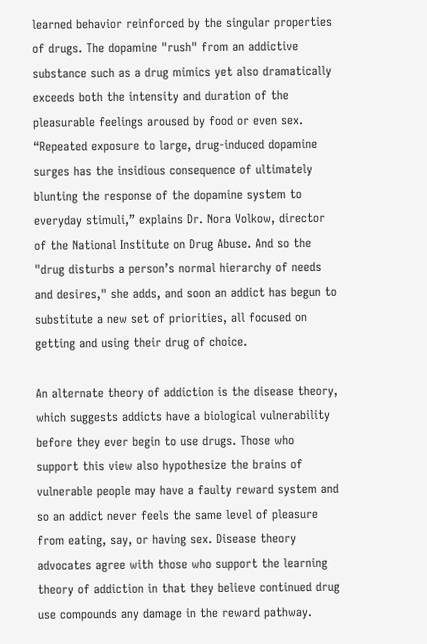learned behavior reinforced by the singular properties of drugs. The dopamine "rush" from an addictive substance such as a drug mimics yet also dramatically exceeds both the intensity and duration of the pleasurable feelings aroused by food or even sex. “Repeated exposure to large, drug-induced dopamine surges has the insidious consequence of ultimately blunting the response of the dopamine system to everyday stimuli,” explains Dr. Nora Volkow, director of the National Institute on Drug Abuse. And so the "drug disturbs a person’s normal hierarchy of needs and desires," she adds, and soon an addict has begun to substitute a new set of priorities, all focused on getting and using their drug of choice.

An alternate theory of addiction is the disease theory, which suggests addicts have a biological vulnerability before they ever begin to use drugs. Those who support this view also hypothesize the brains of vulnerable people may have a faulty reward system and so an addict never feels the same level of pleasure from eating, say, or having sex. Disease theory advocates agree with those who support the learning theory of addiction in that they believe continued drug use compounds any damage in the reward pathway.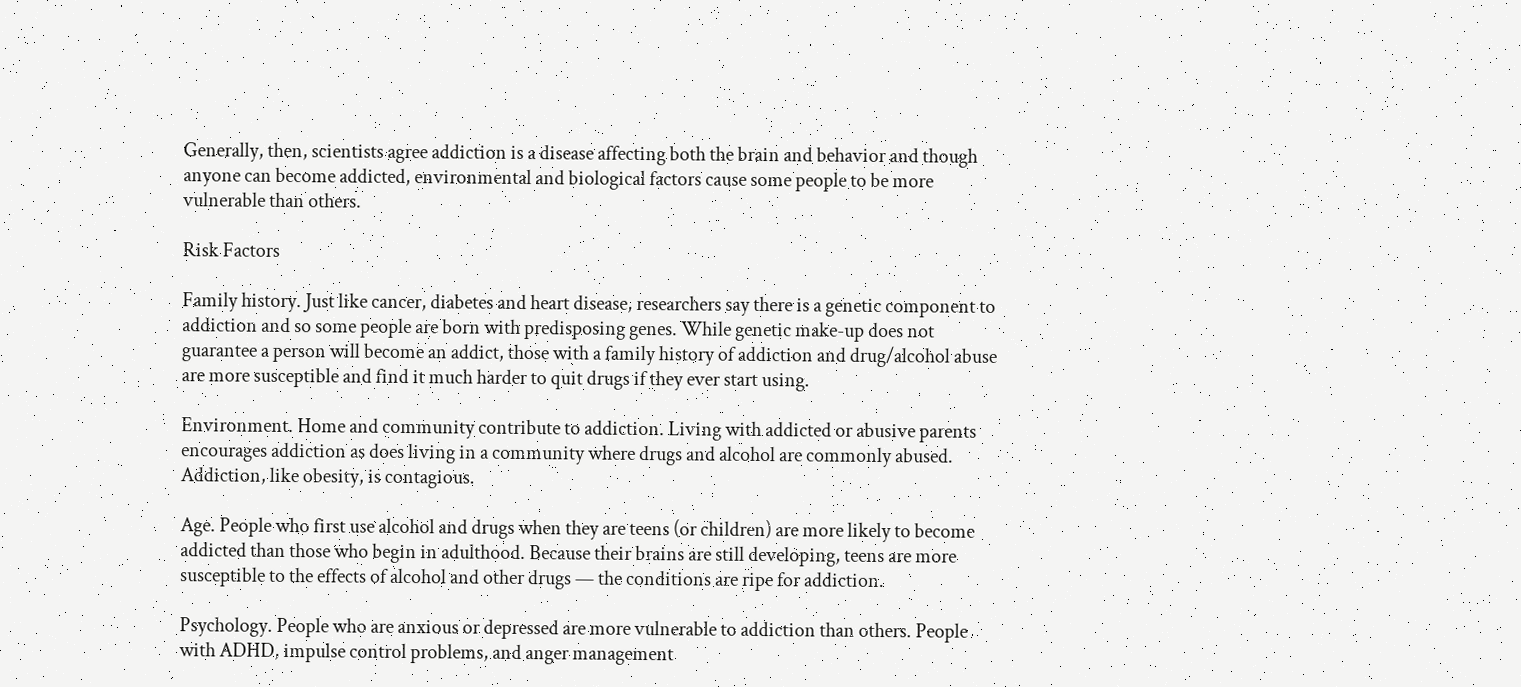Generally, then, scientists agree addiction is a disease affecting both the brain and behavior and though anyone can become addicted, environmental and biological factors cause some people to be more vulnerable than others.

Risk Factors

Family history. Just like cancer, diabetes and heart disease, researchers say there is a genetic component to addiction and so some people are born with predisposing genes. While genetic make-up does not guarantee a person will become an addict, those with a family history of addiction and drug/alcohol abuse are more susceptible and find it much harder to quit drugs if they ever start using.

Environment. Home and community contribute to addiction. Living with addicted or abusive parents encourages addiction as does living in a community where drugs and alcohol are commonly abused. Addiction, like obesity, is contagious.

Age. People who first use alcohol and drugs when they are teens (or children) are more likely to become addicted than those who begin in adulthood. Because their brains are still developing, teens are more susceptible to the effects of alcohol and other drugs — the conditions are ripe for addiction.

Psychology. People who are anxious or depressed are more vulnerable to addiction than others. People with ADHD, impulse control problems, and anger management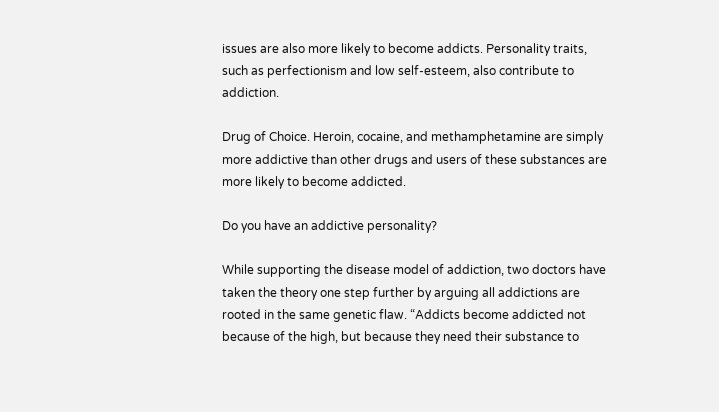issues are also more likely to become addicts. Personality traits, such as perfectionism and low self-esteem, also contribute to addiction.

Drug of Choice. Heroin, cocaine, and methamphetamine are simply more addictive than other drugs and users of these substances are more likely to become addicted.

Do you have an addictive personality?

While supporting the disease model of addiction, two doctors have taken the theory one step further by arguing all addictions are rooted in the same genetic flaw. “Addicts become addicted not because of the high, but because they need their substance to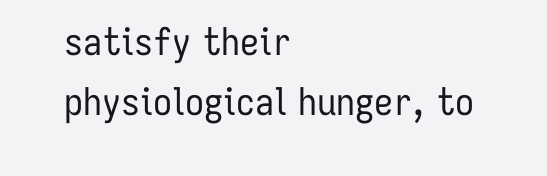satisfy their physiological hunger, to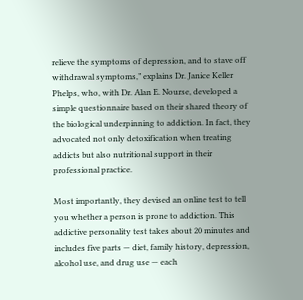relieve the symptoms of depression, and to stave off withdrawal symptoms,” explains Dr. Janice Keller Phelps, who, with Dr. Alan E. Nourse, developed a simple questionnaire based on their shared theory of the biological underpinning to addiction. In fact, they advocated not only detoxification when treating addicts but also nutritional support in their professional practice.

Most importantly, they devised an online test to tell you whether a person is prone to addiction. This addictive personality test takes about 20 minutes and includes five parts — diet, family history, depression, alcohol use, and drug use — each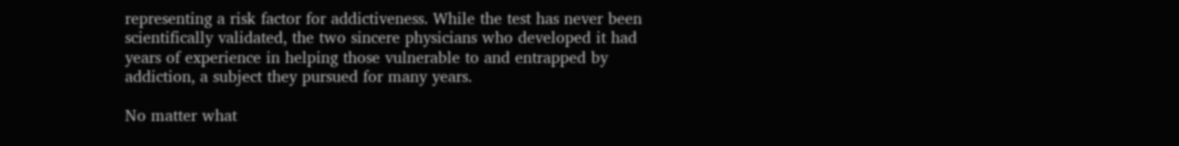representing a risk factor for addictiveness. While the test has never been scientifically validated, the two sincere physicians who developed it had years of experience in helping those vulnerable to and entrapped by addiction, a subject they pursued for many years.

No matter what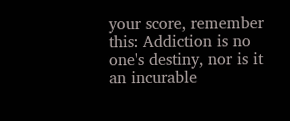your score, remember this: Addiction is no one's destiny, nor is it an incurable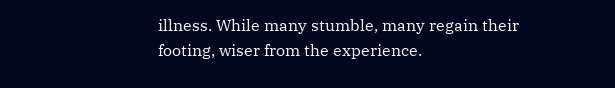illness. While many stumble, many regain their footing, wiser from the experience.